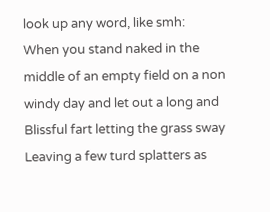look up any word, like smh:
When you stand naked in the middle of an empty field on a non windy day and let out a long and Blissful fart letting the grass sway Leaving a few turd splatters as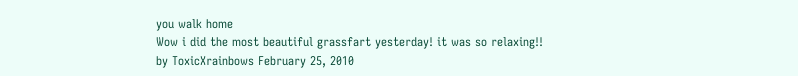you walk home
Wow i did the most beautiful grassfart yesterday! it was so relaxing!!
by ToxicXrainbows February 25, 2010